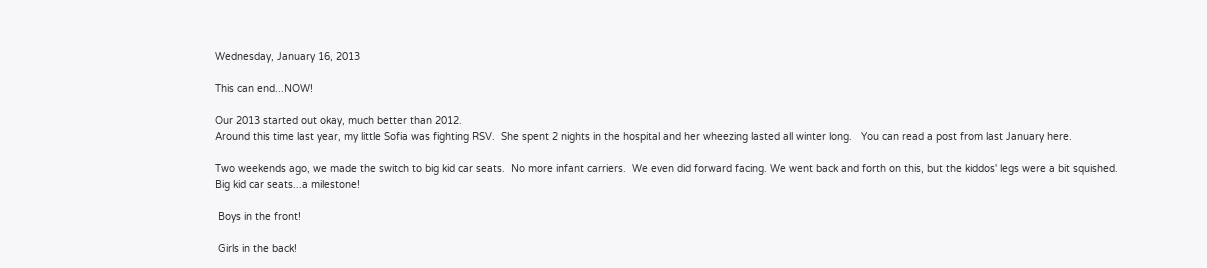Wednesday, January 16, 2013

This can end...NOW!

Our 2013 started out okay, much better than 2012.
Around this time last year, my little Sofia was fighting RSV.  She spent 2 nights in the hospital and her wheezing lasted all winter long.   You can read a post from last January here.

Two weekends ago, we made the switch to big kid car seats.  No more infant carriers.  We even did forward facing. We went back and forth on this, but the kiddos' legs were a bit squished.
Big kid car seats...a milestone!

 Boys in the front!

 Girls in the back!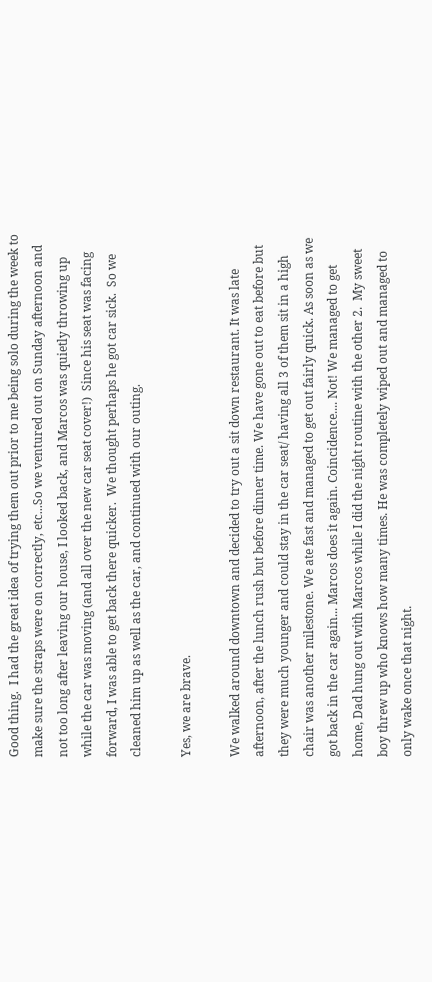Good thing.  I had the great idea of trying them out prior to me being solo during the week to make sure the straps were on correctly, etc...So we ventured out on Sunday afternoon and not too long after leaving our house, I looked back, and Marcos was quietly throwing up while the car was moving (and all over the new car seat cover!)  Since his seat was facing forward, I was able to get back there quicker.  We thought perhaps he got car sick.  So we cleaned him up as well as the car, and continued with our outing.

Yes, we are brave.

We walked around downtown and decided to try out a sit down restaurant. It was late afternoon, after the lunch rush but before dinner time. We have gone out to eat before but they were much younger and could stay in the car seat/ having all 3 of them sit in a high chair was another milestone. We ate fast and managed to get out fairly quick. As soon as we got back in the car again... Marcos does it again. Coincidence.... Not! We managed to get home, Dad hung out with Marcos while I did the night routine with the other 2.  My sweet boy threw up who knows how many times. He was completely wiped out and managed to only wake once that night.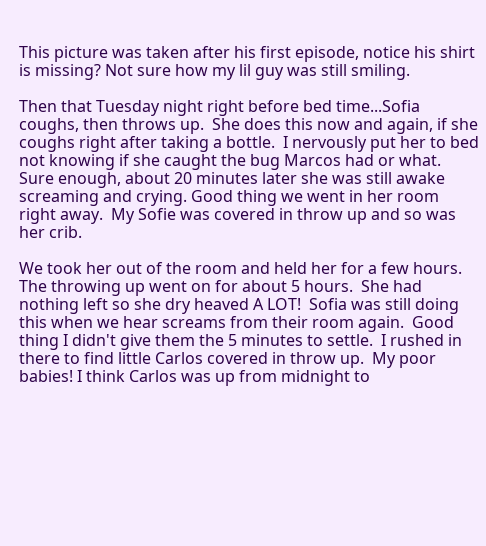This picture was taken after his first episode, notice his shirt is missing? Not sure how my lil guy was still smiling.

Then that Tuesday night right before bed time...Sofia coughs, then throws up.  She does this now and again, if she coughs right after taking a bottle.  I nervously put her to bed not knowing if she caught the bug Marcos had or what.  Sure enough, about 20 minutes later she was still awake screaming and crying. Good thing we went in her room right away.  My Sofie was covered in throw up and so was her crib.

We took her out of the room and held her for a few hours.  The throwing up went on for about 5 hours.  She had nothing left so she dry heaved A LOT!  Sofia was still doing this when we hear screams from their room again.  Good thing I didn't give them the 5 minutes to settle.  I rushed in there to find little Carlos covered in throw up.  My poor babies! I think Carlos was up from midnight to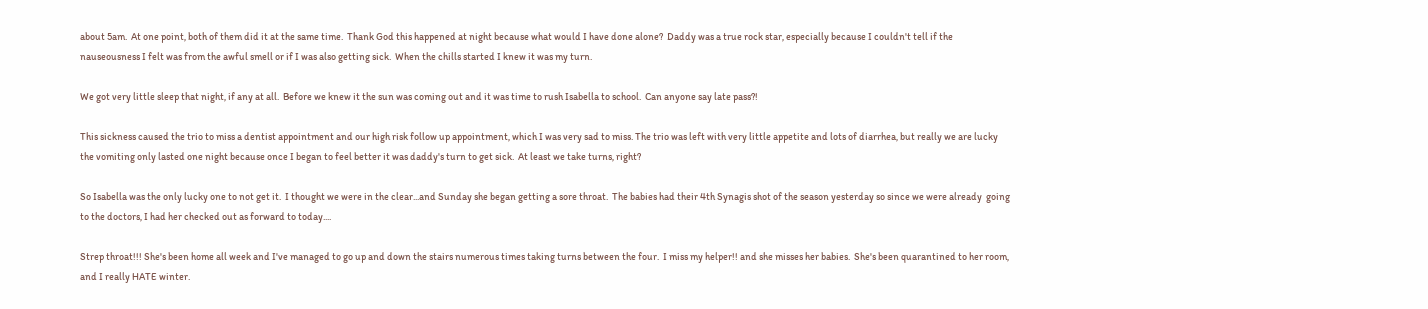about 5am.  At one point, both of them did it at the same time.  Thank God this happened at night because what would I have done alone?  Daddy was a true rock star, especially because I couldn't tell if the nauseousness I felt was from the awful smell or if I was also getting sick.  When the chills started I knew it was my turn.

We got very little sleep that night, if any at all.  Before we knew it the sun was coming out and it was time to rush Isabella to school.  Can anyone say late pass?!

This sickness caused the trio to miss a dentist appointment and our high risk follow up appointment, which I was very sad to miss. The trio was left with very little appetite and lots of diarrhea, but really we are lucky the vomiting only lasted one night because once I began to feel better it was daddy's turn to get sick.  At least we take turns, right?

So Isabella was the only lucky one to not get it.  I thought we were in the clear...and Sunday she began getting a sore throat.  The babies had their 4th Synagis shot of the season yesterday so since we were already  going to the doctors, I had her checked out as forward to today....

Strep throat!!! She's been home all week and I've managed to go up and down the stairs numerous times taking turns between the four.  I miss my helper!! and she misses her babies.  She's been quarantined to her room, and I really HATE winter.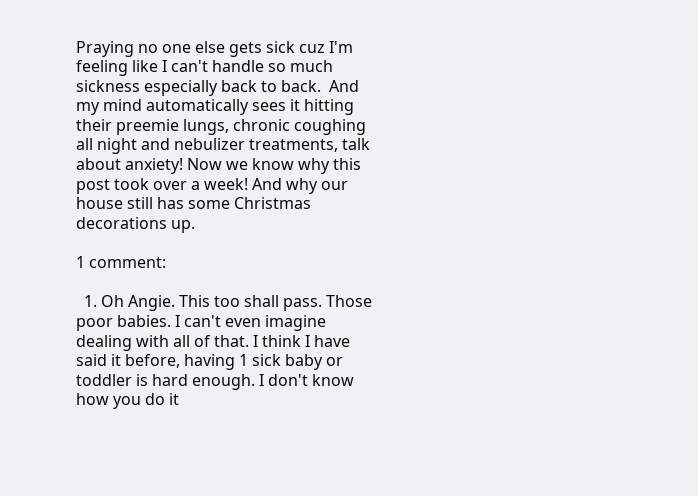Praying no one else gets sick cuz I'm feeling like I can't handle so much sickness especially back to back.  And my mind automatically sees it hitting their preemie lungs, chronic coughing all night and nebulizer treatments, talk about anxiety! Now we know why this post took over a week! And why our house still has some Christmas decorations up.

1 comment:

  1. Oh Angie. This too shall pass. Those poor babies. I can't even imagine dealing with all of that. I think I have said it before, having 1 sick baby or toddler is hard enough. I don't know how you do it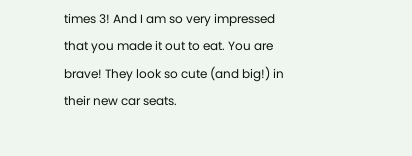times 3! And I am so very impressed that you made it out to eat. You are brave! They look so cute (and big!) in their new car seats.